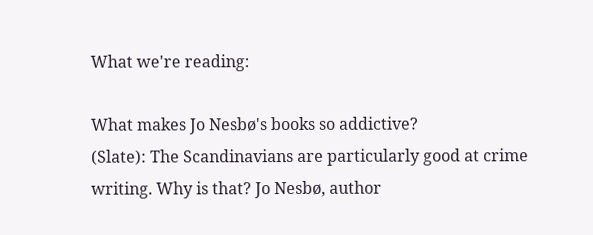What we're reading:

What makes Jo Nesbø's books so addictive?
(Slate): The Scandinavians are particularly good at crime writing. Why is that? Jo Nesbø, author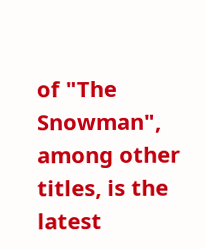of "The Snowman", among other titles, is the latest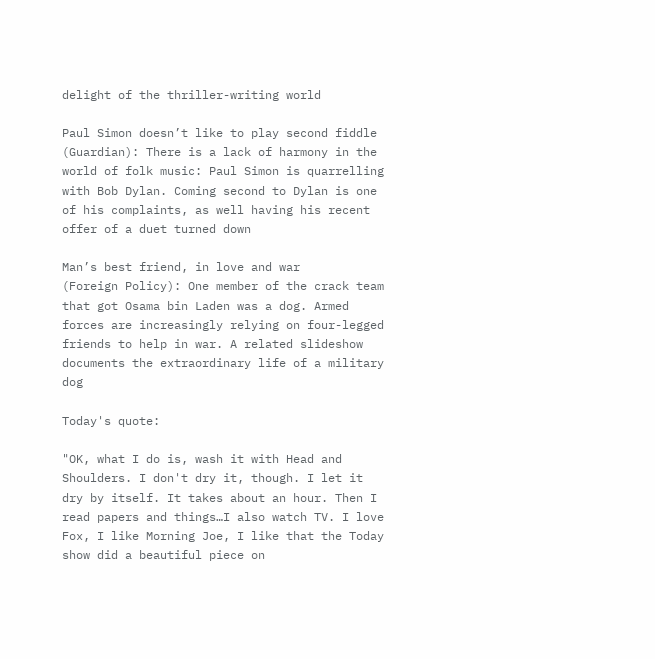delight of the thriller-writing world

Paul Simon doesn’t like to play second fiddle
(Guardian): There is a lack of harmony in the world of folk music: Paul Simon is quarrelling with Bob Dylan. Coming second to Dylan is one of his complaints, as well having his recent offer of a duet turned down

Man’s best friend, in love and war
(Foreign Policy): One member of the crack team that got Osama bin Laden was a dog. Armed forces are increasingly relying on four-legged friends to help in war. A related slideshow documents the extraordinary life of a military dog

Today's quote:

"OK, what I do is, wash it with Head and Shoulders. I don't dry it, though. I let it dry by itself. It takes about an hour. Then I read papers and things…I also watch TV. I love Fox, I like Morning Joe, I like that the Today show did a beautiful piece on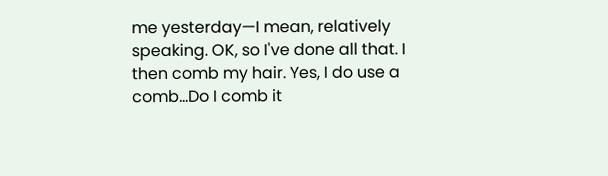me yesterday—I mean, relatively speaking. OK, so I've done all that. I then comb my hair. Yes, I do use a comb…Do I comb it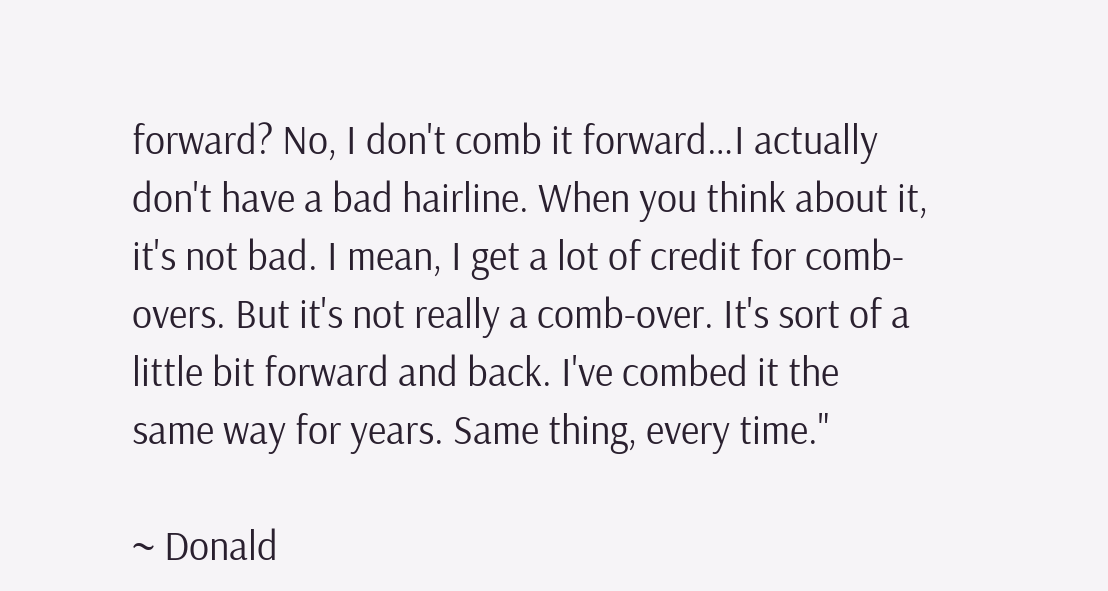forward? No, I don't comb it forward…I actually don't have a bad hairline. When you think about it, it's not bad. I mean, I get a lot of credit for comb-overs. But it's not really a comb-over. It's sort of a little bit forward and back. I've combed it the same way for years. Same thing, every time."

~ Donald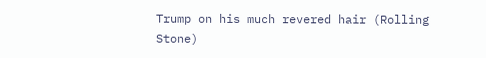Trump on his much revered hair (Rolling Stone)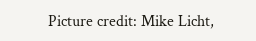Picture credit: Mike Licht,